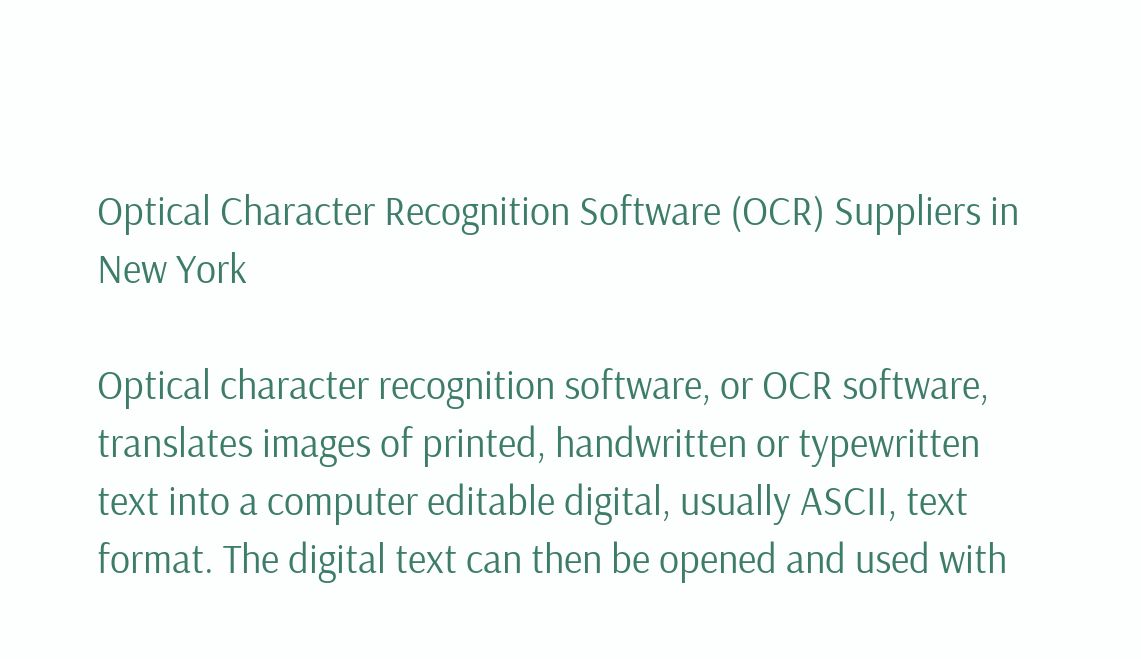Optical Character Recognition Software (OCR) Suppliers in New York

Optical character recognition software, or OCR software, translates images of printed, handwritten or typewritten text into a computer editable digital, usually ASCII, text format. The digital text can then be opened and used with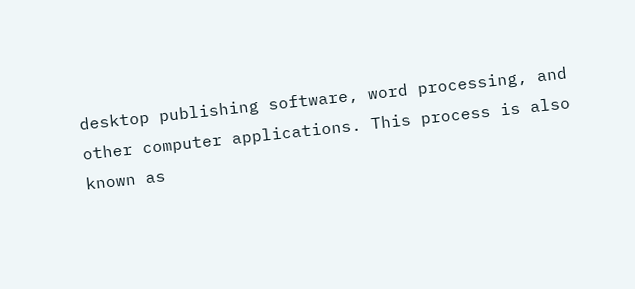desktop publishing software, word processing, and other computer applications. This process is also known as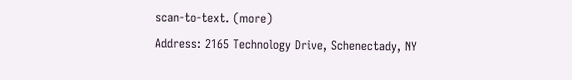scan-to-text. (more)
Address: 2165 Technology Drive, Schenectady, NY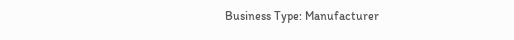Business Type: Manufacturer